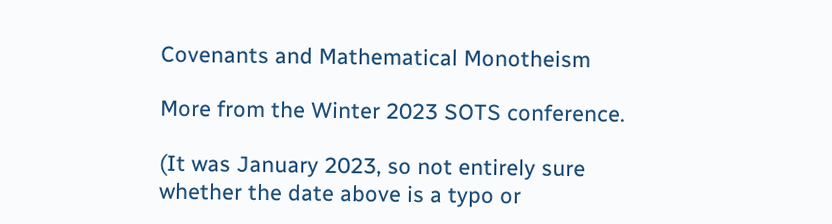Covenants and Mathematical Monotheism

More from the Winter 2023 SOTS conference.

(It was January 2023, so not entirely sure whether the date above is a typo or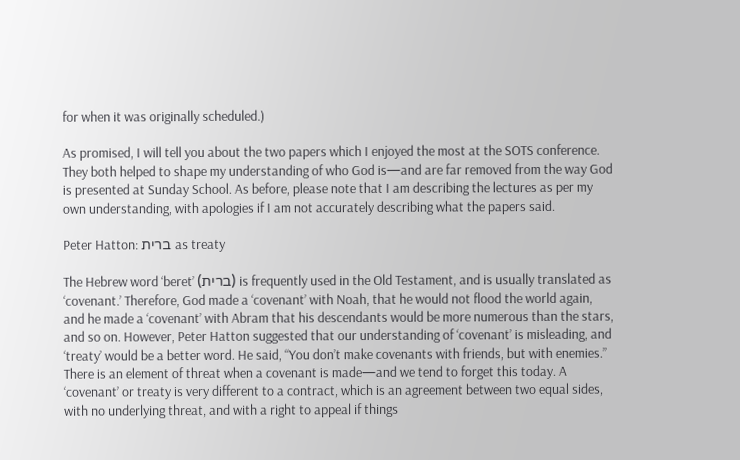for when it was originally scheduled.)

As promised, I will tell you about the two papers which I enjoyed the most at the SOTS conference. They both helped to shape my understanding of who God is—and are far removed from the way God is presented at Sunday School. As before, please note that I am describing the lectures as per my own understanding, with apologies if I am not accurately describing what the papers said.

Peter Hatton: ברית as treaty

The Hebrew word ‘beret’ (ברית) is frequently used in the Old Testament, and is usually translated as ‘covenant.’ Therefore, God made a ‘covenant’ with Noah, that he would not flood the world again, and he made a ‘covenant’ with Abram that his descendants would be more numerous than the stars, and so on. However, Peter Hatton suggested that our understanding of ‘covenant’ is misleading, and ‘treaty’ would be a better word. He said, “You don’t make covenants with friends, but with enemies.” There is an element of threat when a covenant is made—and we tend to forget this today. A ‘covenant’ or treaty is very different to a contract, which is an agreement between two equal sides, with no underlying threat, and with a right to appeal if things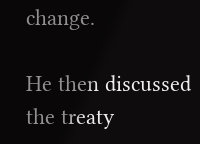change.

He then discussed the treaty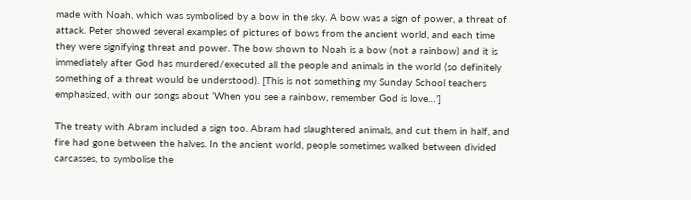made with Noah, which was symbolised by a bow in the sky. A bow was a sign of power, a threat of attack. Peter showed several examples of pictures of bows from the ancient world, and each time they were signifying threat and power. The bow shown to Noah is a bow (not a rainbow) and it is immediately after God has murdered/executed all the people and animals in the world (so definitely something of a threat would be understood). [This is not something my Sunday School teachers emphasized, with our songs about ‘When you see a rainbow, remember God is love…’]

The treaty with Abram included a sign too. Abram had slaughtered animals, and cut them in half, and fire had gone between the halves. In the ancient world, people sometimes walked between divided carcasses, to symbolise the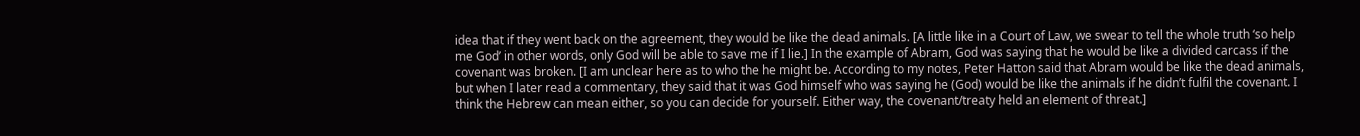idea that if they went back on the agreement, they would be like the dead animals. [A little like in a Court of Law, we swear to tell the whole truth ‘so help me God’ in other words, only God will be able to save me if I lie.] In the example of Abram, God was saying that he would be like a divided carcass if the covenant was broken. [I am unclear here as to who the he might be. According to my notes, Peter Hatton said that Abram would be like the dead animals, but when I later read a commentary, they said that it was God himself who was saying he (God) would be like the animals if he didn’t fulfil the covenant. I think the Hebrew can mean either, so you can decide for yourself. Either way, the covenant/treaty held an element of threat.]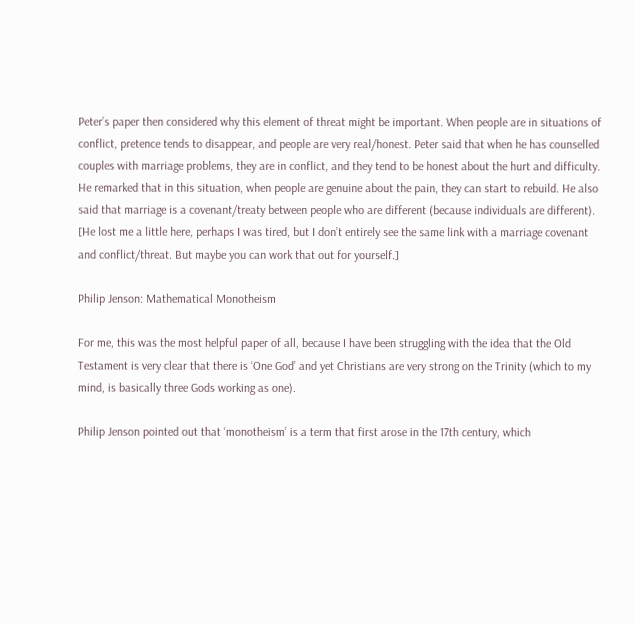Peter’s paper then considered why this element of threat might be important. When people are in situations of conflict, pretence tends to disappear, and people are very real/honest. Peter said that when he has counselled couples with marriage problems, they are in conflict, and they tend to be honest about the hurt and difficulty. He remarked that in this situation, when people are genuine about the pain, they can start to rebuild. He also said that marriage is a covenant/treaty between people who are different (because individuals are different). [He lost me a little here, perhaps I was tired, but I don’t entirely see the same link with a marriage covenant and conflict/threat. But maybe you can work that out for yourself.]

Philip Jenson: Mathematical Monotheism

For me, this was the most helpful paper of all, because I have been struggling with the idea that the Old Testament is very clear that there is ‘One God’ and yet Christians are very strong on the Trinity (which to my mind, is basically three Gods working as one).

Philip Jenson pointed out that ‘monotheism’ is a term that first arose in the 17th century, which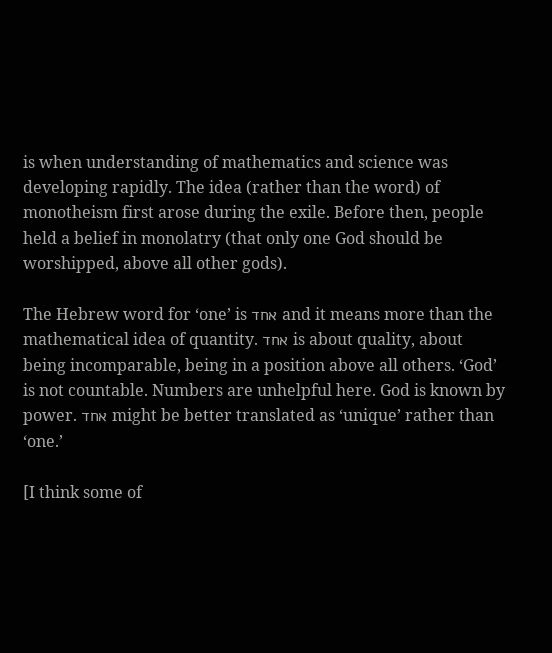is when understanding of mathematics and science was developing rapidly. The idea (rather than the word) of monotheism first arose during the exile. Before then, people held a belief in monolatry (that only one God should be worshipped, above all other gods).

The Hebrew word for ‘one’ is אחד and it means more than the mathematical idea of quantity. אחד is about quality, about being incomparable, being in a position above all others. ‘God’ is not countable. Numbers are unhelpful here. God is known by power. אחד might be better translated as ‘unique’ rather than ‘one.’

[I think some of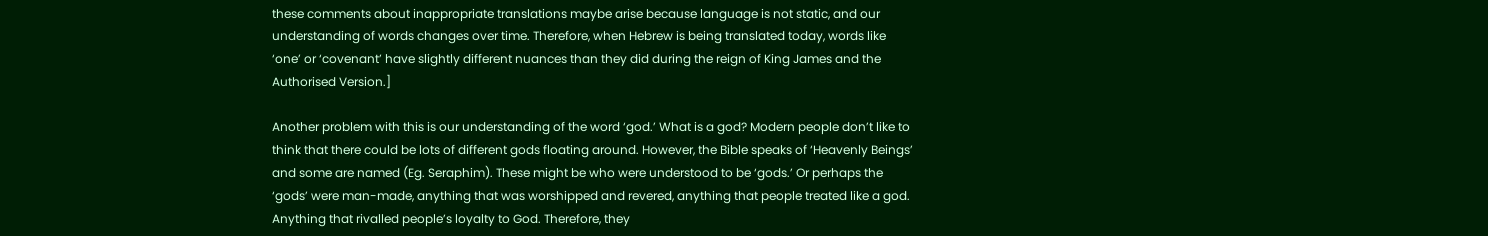these comments about inappropriate translations maybe arise because language is not static, and our understanding of words changes over time. Therefore, when Hebrew is being translated today, words like ‘one’ or ‘covenant’ have slightly different nuances than they did during the reign of King James and the Authorised Version.]

Another problem with this is our understanding of the word ‘god.’ What is a god? Modern people don’t like to think that there could be lots of different gods floating around. However, the Bible speaks of ‘Heavenly Beings’ and some are named (Eg. Seraphim). These might be who were understood to be ‘gods.’ Or perhaps the ‘gods’ were man-made, anything that was worshipped and revered, anything that people treated like a god. Anything that rivalled people’s loyalty to God. Therefore, they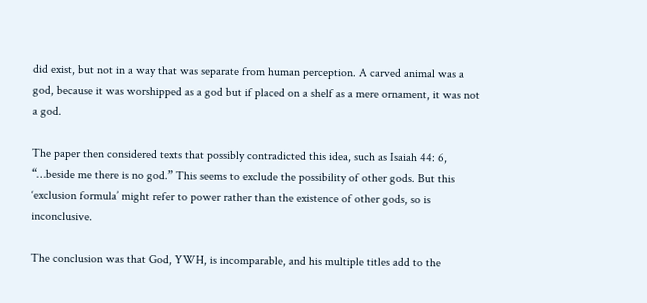did exist, but not in a way that was separate from human perception. A carved animal was a god, because it was worshipped as a god but if placed on a shelf as a mere ornament, it was not a god.

The paper then considered texts that possibly contradicted this idea, such as Isaiah 44: 6, “…beside me there is no god.” This seems to exclude the possibility of other gods. But this ‘exclusion formula’ might refer to power rather than the existence of other gods, so is inconclusive.

The conclusion was that God, YWH, is incomparable, and his multiple titles add to the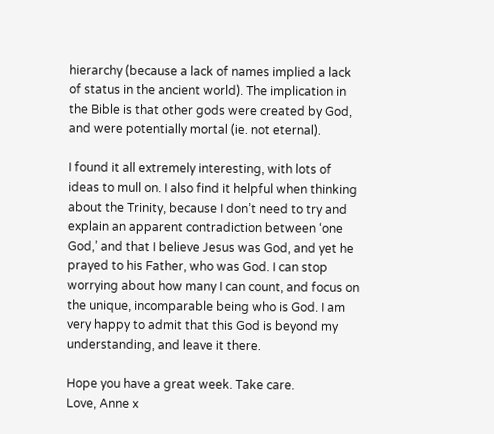hierarchy (because a lack of names implied a lack of status in the ancient world). The implication in the Bible is that other gods were created by God, and were potentially mortal (ie. not eternal).

I found it all extremely interesting, with lots of ideas to mull on. I also find it helpful when thinking about the Trinity, because I don’t need to try and explain an apparent contradiction between ‘one God,’ and that I believe Jesus was God, and yet he prayed to his Father, who was God. I can stop worrying about how many I can count, and focus on the unique, incomparable being who is God. I am very happy to admit that this God is beyond my understanding, and leave it there.

Hope you have a great week. Take care.
Love, Anne x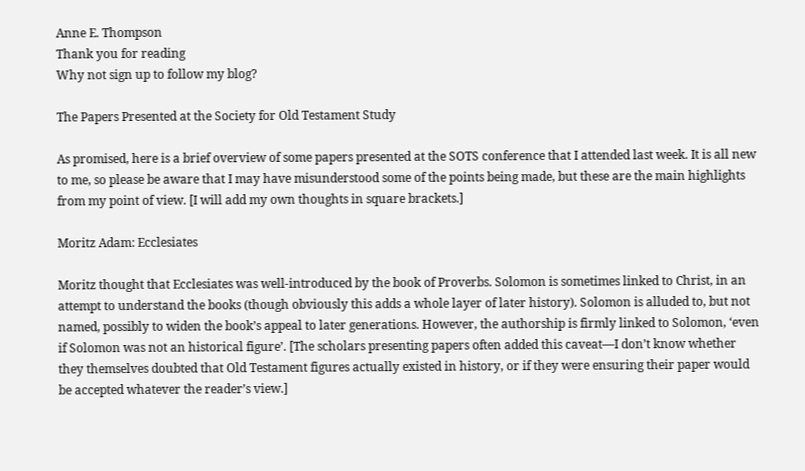Anne E. Thompson
Thank you for reading
Why not sign up to follow my blog?

The Papers Presented at the Society for Old Testament Study

As promised, here is a brief overview of some papers presented at the SOTS conference that I attended last week. It is all new to me, so please be aware that I may have misunderstood some of the points being made, but these are the main highlights from my point of view. [I will add my own thoughts in square brackets.]

Moritz Adam: Ecclesiates

Moritz thought that Ecclesiates was well-introduced by the book of Proverbs. Solomon is sometimes linked to Christ, in an attempt to understand the books (though obviously this adds a whole layer of later history). Solomon is alluded to, but not named, possibly to widen the book’s appeal to later generations. However, the authorship is firmly linked to Solomon, ‘even if Solomon was not an historical figure’. [The scholars presenting papers often added this caveat—I don’t know whether they themselves doubted that Old Testament figures actually existed in history, or if they were ensuring their paper would be accepted whatever the reader’s view.]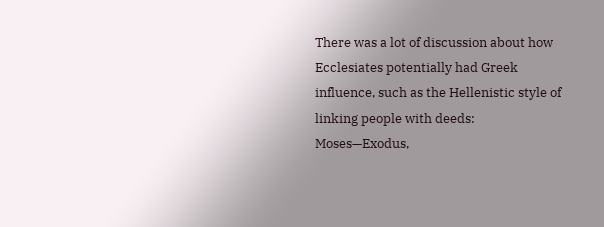There was a lot of discussion about how Ecclesiates potentially had Greek influence, such as the Hellenistic style of linking people with deeds: Moses—Exodus,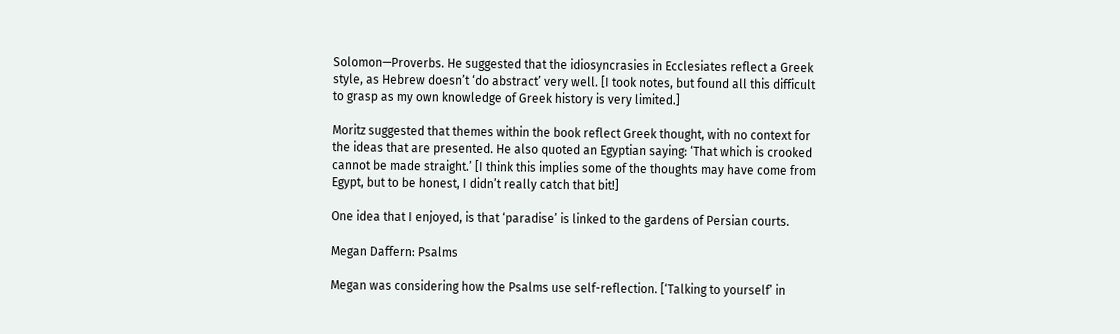Solomon—Proverbs. He suggested that the idiosyncrasies in Ecclesiates reflect a Greek style, as Hebrew doesn’t ‘do abstract’ very well. [I took notes, but found all this difficult to grasp as my own knowledge of Greek history is very limited.]

Moritz suggested that themes within the book reflect Greek thought, with no context for the ideas that are presented. He also quoted an Egyptian saying: ‘That which is crooked cannot be made straight.’ [I think this implies some of the thoughts may have come from Egypt, but to be honest, I didn’t really catch that bit!]

One idea that I enjoyed, is that ‘paradise’ is linked to the gardens of Persian courts.

Megan Daffern: Psalms

Megan was considering how the Psalms use self-reflection. [‘Talking to yourself’ in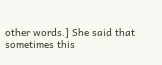other words.] She said that sometimes this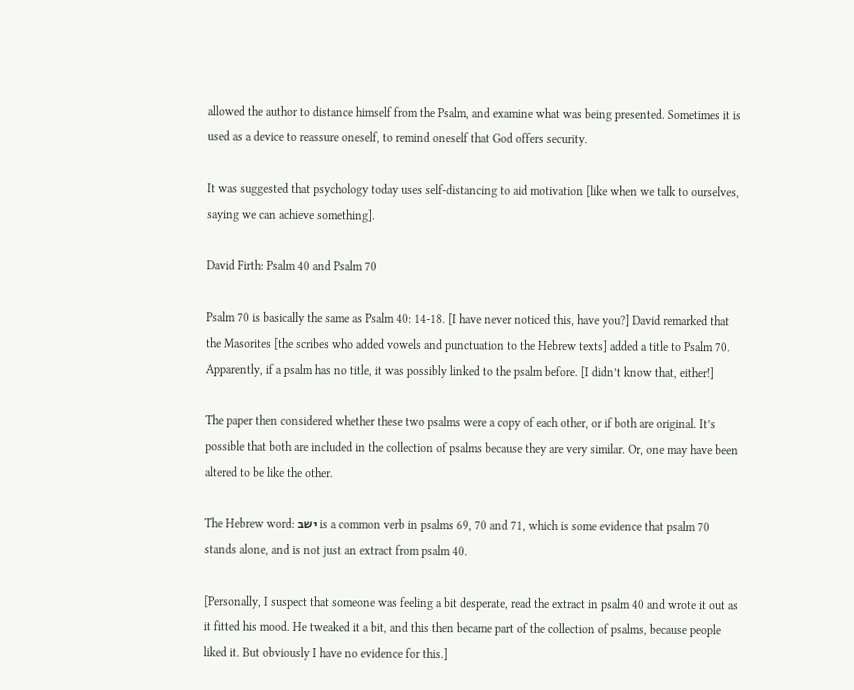allowed the author to distance himself from the Psalm, and examine what was being presented. Sometimes it is used as a device to reassure oneself, to remind oneself that God offers security.

It was suggested that psychology today uses self-distancing to aid motivation [like when we talk to ourselves, saying we can achieve something].

David Firth: Psalm 40 and Psalm 70

Psalm 70 is basically the same as Psalm 40: 14-18. [I have never noticed this, have you?] David remarked that the Masorites [the scribes who added vowels and punctuation to the Hebrew texts] added a title to Psalm 70. Apparently, if a psalm has no title, it was possibly linked to the psalm before. [I didn’t know that, either!]

The paper then considered whether these two psalms were a copy of each other, or if both are original. It’s possible that both are included in the collection of psalms because they are very similar. Or, one may have been altered to be like the other.

The Hebrew word: ישב is a common verb in psalms 69, 70 and 71, which is some evidence that psalm 70 stands alone, and is not just an extract from psalm 40.

[Personally, I suspect that someone was feeling a bit desperate, read the extract in psalm 40 and wrote it out as it fitted his mood. He tweaked it a bit, and this then became part of the collection of psalms, because people liked it. But obviously I have no evidence for this.]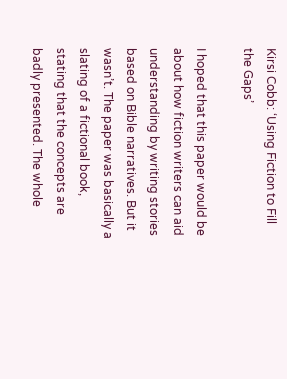Kirsi Cobb: ‘Using Fiction to Fill the Gaps’

I hoped that this paper would be about how fiction writers can aid understanding by writing stories based on Bible narratives. But it wasn’t. The paper was basically a slating of a fictional book, stating that the concepts are badly presented. The whole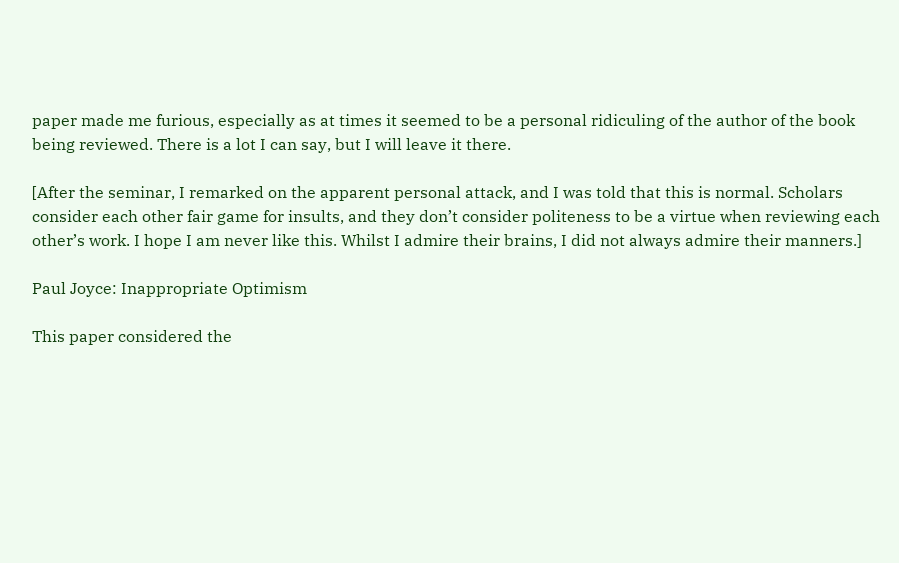paper made me furious, especially as at times it seemed to be a personal ridiculing of the author of the book being reviewed. There is a lot I can say, but I will leave it there.

[After the seminar, I remarked on the apparent personal attack, and I was told that this is normal. Scholars consider each other fair game for insults, and they don’t consider politeness to be a virtue when reviewing each other’s work. I hope I am never like this. Whilst I admire their brains, I did not always admire their manners.]

Paul Joyce: Inappropriate Optimism

This paper considered the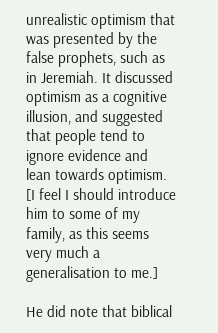unrealistic optimism that was presented by the false prophets, such as in Jeremiah. It discussed optimism as a cognitive illusion, and suggested that people tend to ignore evidence and lean towards optimism. [I feel I should introduce him to some of my family, as this seems very much a generalisation to me.]

He did note that biblical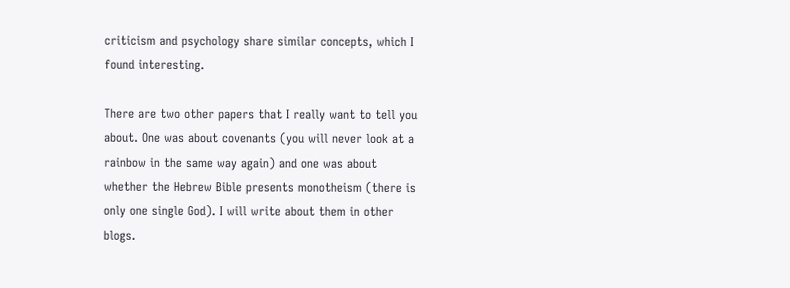criticism and psychology share similar concepts, which I found interesting.

There are two other papers that I really want to tell you about. One was about covenants (you will never look at a rainbow in the same way again) and one was about whether the Hebrew Bible presents monotheism (there is only one single God). I will write about them in other blogs.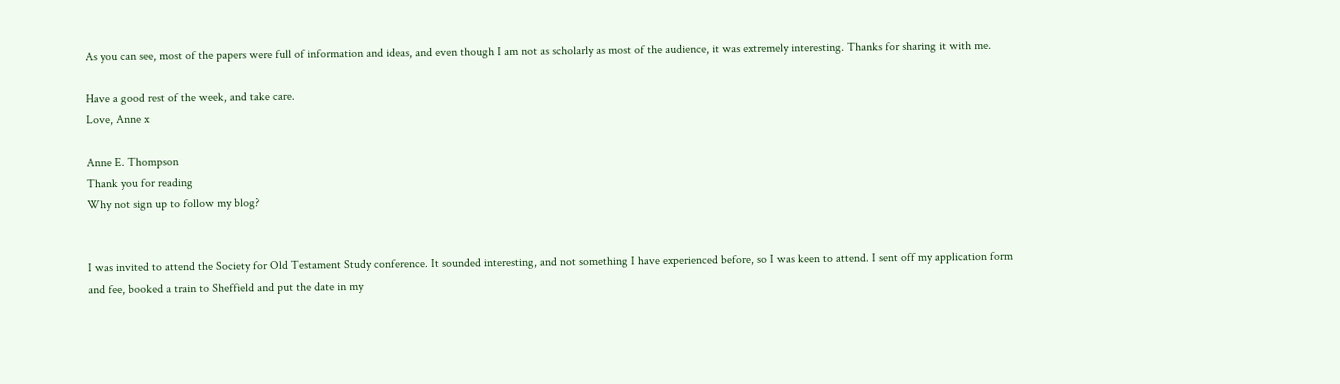As you can see, most of the papers were full of information and ideas, and even though I am not as scholarly as most of the audience, it was extremely interesting. Thanks for sharing it with me.

Have a good rest of the week, and take care.
Love, Anne x

Anne E. Thompson
Thank you for reading
Why not sign up to follow my blog?


I was invited to attend the Society for Old Testament Study conference. It sounded interesting, and not something I have experienced before, so I was keen to attend. I sent off my application form and fee, booked a train to Sheffield and put the date in my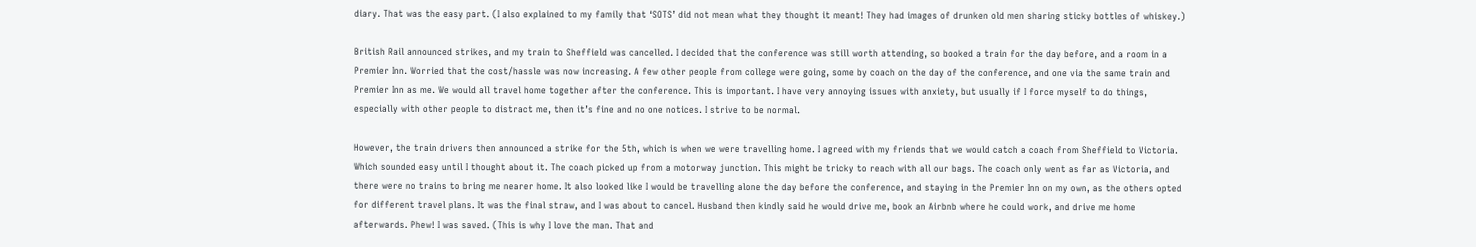diary. That was the easy part. (I also explained to my family that ‘SOTS’ did not mean what they thought it meant! They had images of drunken old men sharing sticky bottles of whiskey.)

British Rail announced strikes, and my train to Sheffield was cancelled. I decided that the conference was still worth attending, so booked a train for the day before, and a room in a Premier Inn. Worried that the cost/hassle was now increasing. A few other people from college were going, some by coach on the day of the conference, and one via the same train and Premier Inn as me. We would all travel home together after the conference. This is important. I have very annoying issues with anxiety, but usually if I force myself to do things, especially with other people to distract me, then it’s fine and no one notices. I strive to be normal.

However, the train drivers then announced a strike for the 5th, which is when we were travelling home. I agreed with my friends that we would catch a coach from Sheffield to Victoria. Which sounded easy until I thought about it. The coach picked up from a motorway junction. This might be tricky to reach with all our bags. The coach only went as far as Victoria, and there were no trains to bring me nearer home. It also looked like I would be travelling alone the day before the conference, and staying in the Premier Inn on my own, as the others opted for different travel plans. It was the final straw, and I was about to cancel. Husband then kindly said he would drive me, book an Airbnb where he could work, and drive me home afterwards. Phew! I was saved. (This is why I love the man. That and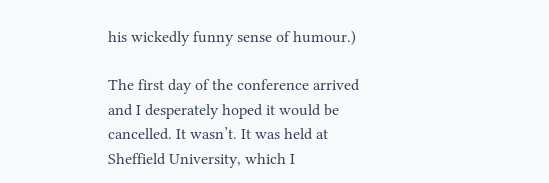his wickedly funny sense of humour.)

The first day of the conference arrived and I desperately hoped it would be cancelled. It wasn’t. It was held at Sheffield University, which I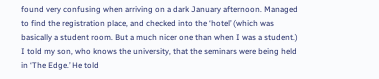found very confusing when arriving on a dark January afternoon. Managed to find the registration place, and checked into the ‘hotel’ (which was basically a student room. But a much nicer one than when I was a student.) I told my son, who knows the university, that the seminars were being held in ‘The Edge.’ He told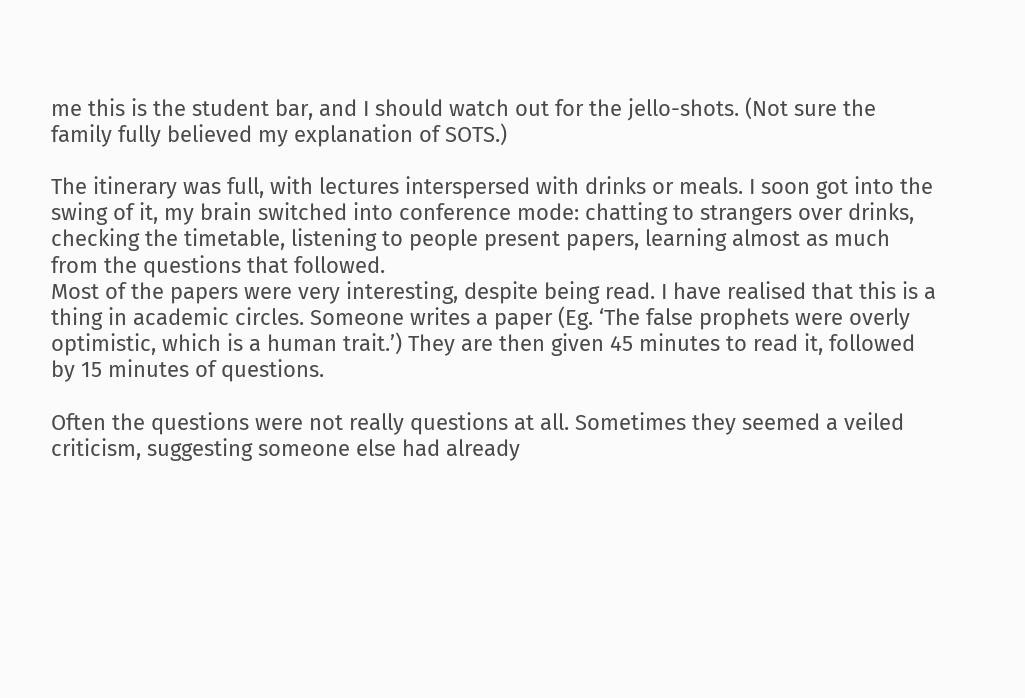me this is the student bar, and I should watch out for the jello-shots. (Not sure the family fully believed my explanation of SOTS.)

The itinerary was full, with lectures interspersed with drinks or meals. I soon got into the swing of it, my brain switched into conference mode: chatting to strangers over drinks, checking the timetable, listening to people present papers, learning almost as much from the questions that followed.
Most of the papers were very interesting, despite being read. I have realised that this is a thing in academic circles. Someone writes a paper (Eg. ‘The false prophets were overly optimistic, which is a human trait.’) They are then given 45 minutes to read it, followed by 15 minutes of questions.

Often the questions were not really questions at all. Sometimes they seemed a veiled criticism, suggesting someone else had already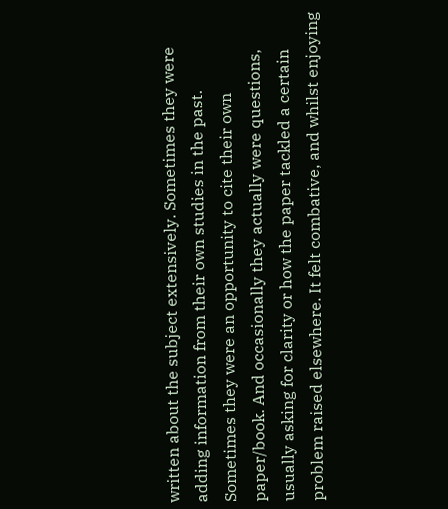written about the subject extensively. Sometimes they were adding information from their own studies in the past. Sometimes they were an opportunity to cite their own paper/book. And occasionally they actually were questions, usually asking for clarity or how the paper tackled a certain problem raised elsewhere. It felt combative, and whilst enjoying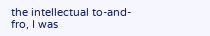the intellectual to-and-fro, I was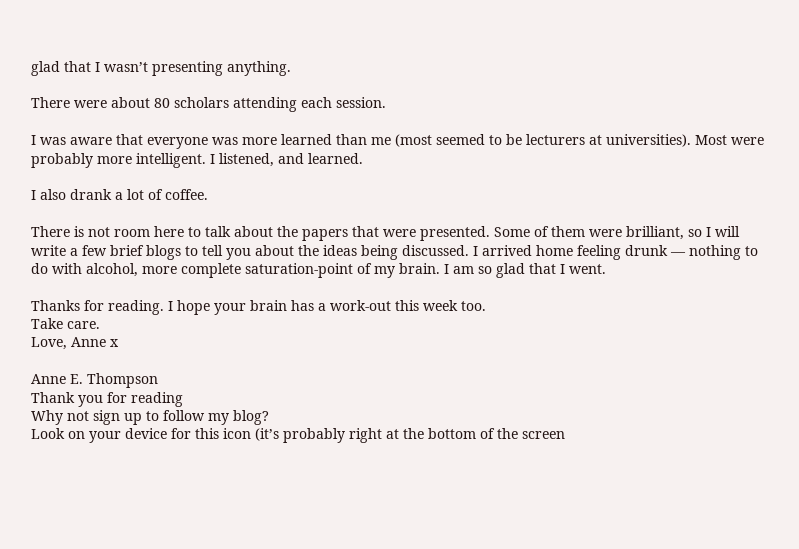glad that I wasn’t presenting anything.

There were about 80 scholars attending each session.

I was aware that everyone was more learned than me (most seemed to be lecturers at universities). Most were probably more intelligent. I listened, and learned.

I also drank a lot of coffee.

There is not room here to talk about the papers that were presented. Some of them were brilliant, so I will write a few brief blogs to tell you about the ideas being discussed. I arrived home feeling drunk — nothing to do with alcohol, more complete saturation-point of my brain. I am so glad that I went.

Thanks for reading. I hope your brain has a work-out this week too.
Take care.
Love, Anne x

Anne E. Thompson
Thank you for reading
Why not sign up to follow my blog?
Look on your device for this icon (it’s probably right at the bottom of the screen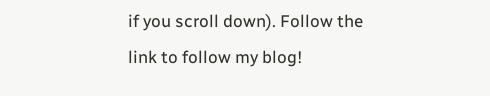if you scroll down). Follow the link to follow my blog!